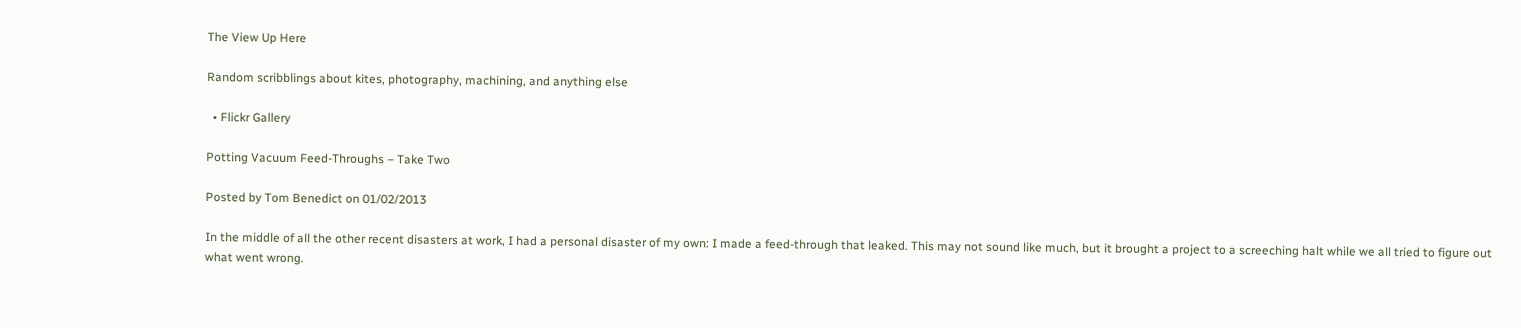The View Up Here

Random scribblings about kites, photography, machining, and anything else

  • Flickr Gallery

Potting Vacuum Feed-Throughs – Take Two

Posted by Tom Benedict on 01/02/2013

In the middle of all the other recent disasters at work, I had a personal disaster of my own: I made a feed-through that leaked. This may not sound like much, but it brought a project to a screeching halt while we all tried to figure out what went wrong.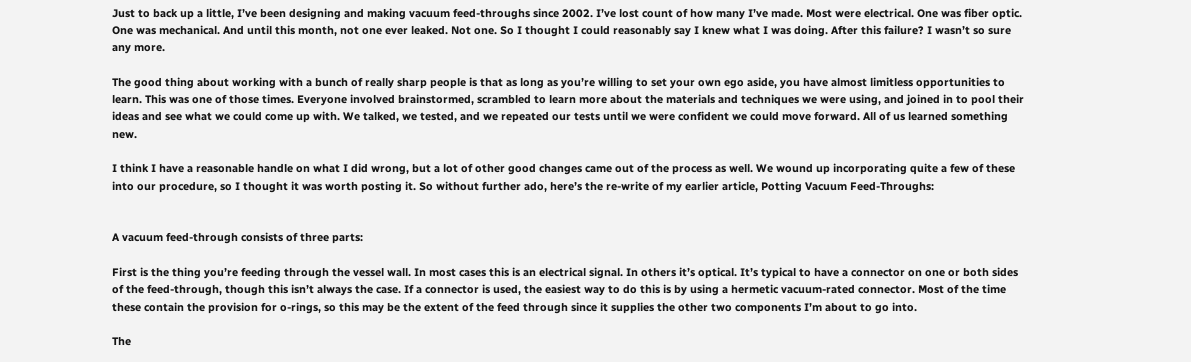Just to back up a little, I’ve been designing and making vacuum feed-throughs since 2002. I’ve lost count of how many I’ve made. Most were electrical. One was fiber optic. One was mechanical. And until this month, not one ever leaked. Not one. So I thought I could reasonably say I knew what I was doing. After this failure? I wasn’t so sure any more.

The good thing about working with a bunch of really sharp people is that as long as you’re willing to set your own ego aside, you have almost limitless opportunities to learn. This was one of those times. Everyone involved brainstormed, scrambled to learn more about the materials and techniques we were using, and joined in to pool their ideas and see what we could come up with. We talked, we tested, and we repeated our tests until we were confident we could move forward. All of us learned something new.

I think I have a reasonable handle on what I did wrong, but a lot of other good changes came out of the process as well. We wound up incorporating quite a few of these into our procedure, so I thought it was worth posting it. So without further ado, here’s the re-write of my earlier article, Potting Vacuum Feed-Throughs:


A vacuum feed-through consists of three parts:

First is the thing you’re feeding through the vessel wall. In most cases this is an electrical signal. In others it’s optical. It’s typical to have a connector on one or both sides of the feed-through, though this isn’t always the case. If a connector is used, the easiest way to do this is by using a hermetic vacuum-rated connector. Most of the time these contain the provision for o-rings, so this may be the extent of the feed through since it supplies the other two components I’m about to go into.

The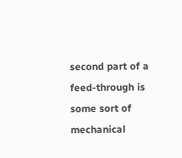second part of a feed-through is some sort of mechanical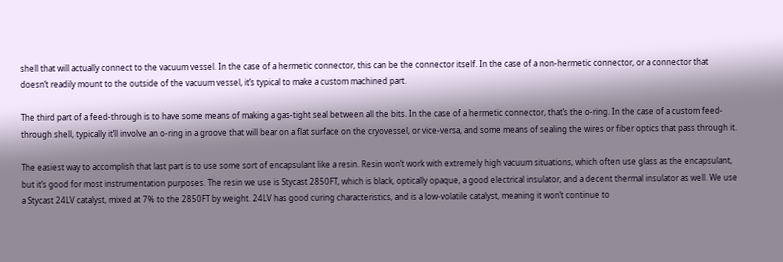shell that will actually connect to the vacuum vessel. In the case of a hermetic connector, this can be the connector itself. In the case of a non-hermetic connector, or a connector that doesn’t readily mount to the outside of the vacuum vessel, it’s typical to make a custom machined part.

The third part of a feed-through is to have some means of making a gas-tight seal between all the bits. In the case of a hermetic connector, that’s the o-ring. In the case of a custom feed-through shell, typically it’ll involve an o-ring in a groove that will bear on a flat surface on the cryovessel, or vice-versa, and some means of sealing the wires or fiber optics that pass through it.

The easiest way to accomplish that last part is to use some sort of encapsulant like a resin. Resin won’t work with extremely high vacuum situations, which often use glass as the encapsulant, but it’s good for most instrumentation purposes. The resin we use is Stycast 2850FT, which is black, optically opaque, a good electrical insulator, and a decent thermal insulator as well. We use a Stycast 24LV catalyst, mixed at 7% to the 2850FT by weight. 24LV has good curing characteristics, and is a low-volatile catalyst, meaning it won’t continue to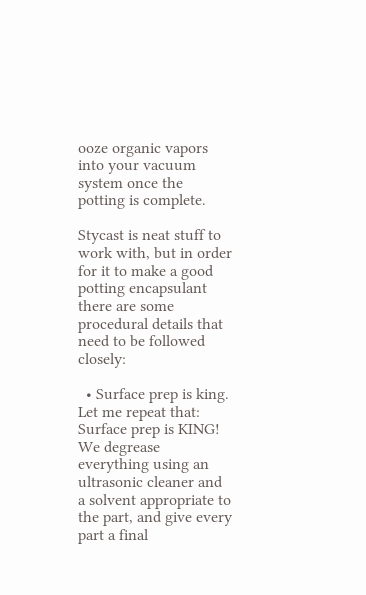ooze organic vapors into your vacuum system once the potting is complete.

Stycast is neat stuff to work with, but in order for it to make a good potting encapsulant there are some procedural details that need to be followed closely:

  • Surface prep is king. Let me repeat that: Surface prep is KING! We degrease everything using an ultrasonic cleaner and a solvent appropriate to the part, and give every part a final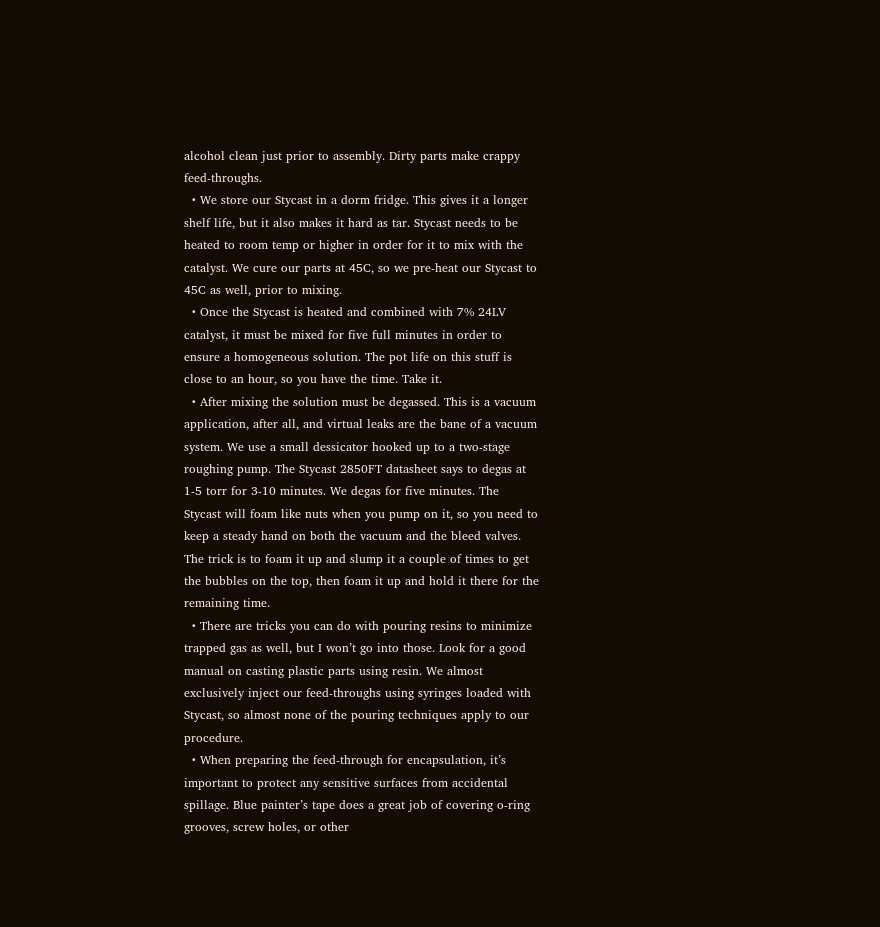alcohol clean just prior to assembly. Dirty parts make crappy feed-throughs.
  • We store our Stycast in a dorm fridge. This gives it a longer shelf life, but it also makes it hard as tar. Stycast needs to be heated to room temp or higher in order for it to mix with the catalyst. We cure our parts at 45C, so we pre-heat our Stycast to 45C as well, prior to mixing.
  • Once the Stycast is heated and combined with 7% 24LV catalyst, it must be mixed for five full minutes in order to ensure a homogeneous solution. The pot life on this stuff is close to an hour, so you have the time. Take it.
  • After mixing the solution must be degassed. This is a vacuum application, after all, and virtual leaks are the bane of a vacuum system. We use a small dessicator hooked up to a two-stage roughing pump. The Stycast 2850FT datasheet says to degas at 1-5 torr for 3-10 minutes. We degas for five minutes. The Stycast will foam like nuts when you pump on it, so you need to keep a steady hand on both the vacuum and the bleed valves. The trick is to foam it up and slump it a couple of times to get the bubbles on the top, then foam it up and hold it there for the remaining time.
  • There are tricks you can do with pouring resins to minimize trapped gas as well, but I won’t go into those. Look for a good manual on casting plastic parts using resin. We almost exclusively inject our feed-throughs using syringes loaded with Stycast, so almost none of the pouring techniques apply to our procedure.
  • When preparing the feed-through for encapsulation, it’s important to protect any sensitive surfaces from accidental spillage. Blue painter’s tape does a great job of covering o-ring grooves, screw holes, or other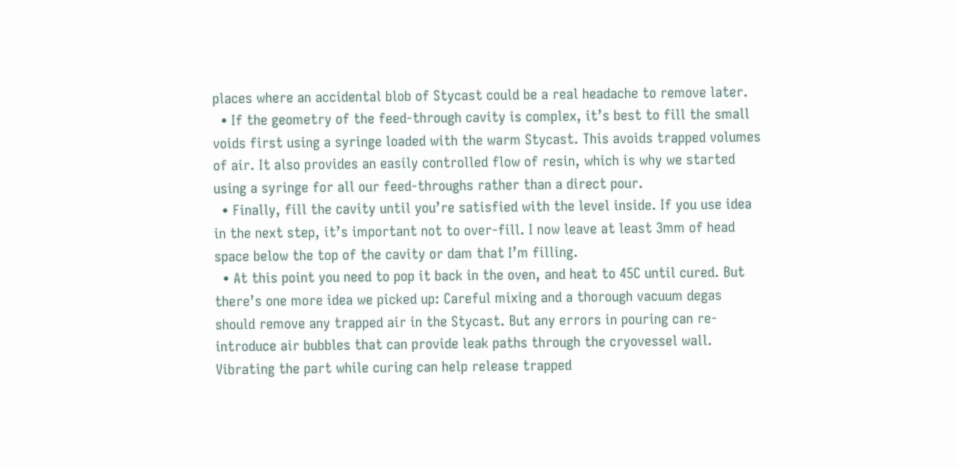places where an accidental blob of Stycast could be a real headache to remove later.
  • If the geometry of the feed-through cavity is complex, it’s best to fill the small voids first using a syringe loaded with the warm Stycast. This avoids trapped volumes of air. It also provides an easily controlled flow of resin, which is why we started using a syringe for all our feed-throughs rather than a direct pour.
  • Finally, fill the cavity until you’re satisfied with the level inside. If you use idea in the next step, it’s important not to over-fill. I now leave at least 3mm of head space below the top of the cavity or dam that I’m filling.
  • At this point you need to pop it back in the oven, and heat to 45C until cured. But there’s one more idea we picked up: Careful mixing and a thorough vacuum degas should remove any trapped air in the Stycast. But any errors in pouring can re-introduce air bubbles that can provide leak paths through the cryovessel wall. Vibrating the part while curing can help release trapped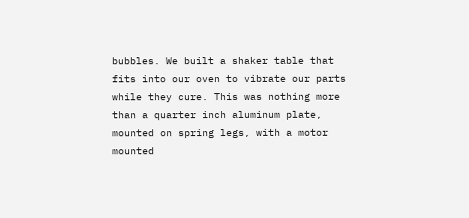bubbles. We built a shaker table that fits into our oven to vibrate our parts while they cure. This was nothing more than a quarter inch aluminum plate, mounted on spring legs, with a motor mounted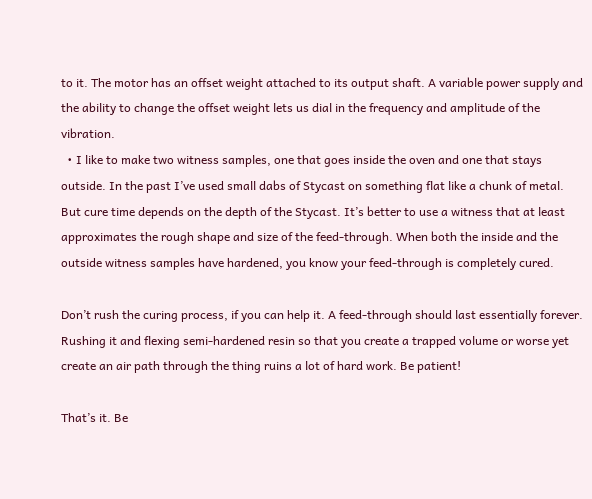to it. The motor has an offset weight attached to its output shaft. A variable power supply and the ability to change the offset weight lets us dial in the frequency and amplitude of the vibration.
  • I like to make two witness samples, one that goes inside the oven and one that stays outside. In the past I’ve used small dabs of Stycast on something flat like a chunk of metal. But cure time depends on the depth of the Stycast. It’s better to use a witness that at least approximates the rough shape and size of the feed-through. When both the inside and the outside witness samples have hardened, you know your feed-through is completely cured.

Don’t rush the curing process, if you can help it. A feed-through should last essentially forever. Rushing it and flexing semi-hardened resin so that you create a trapped volume or worse yet create an air path through the thing ruins a lot of hard work. Be patient!

That’s it. Be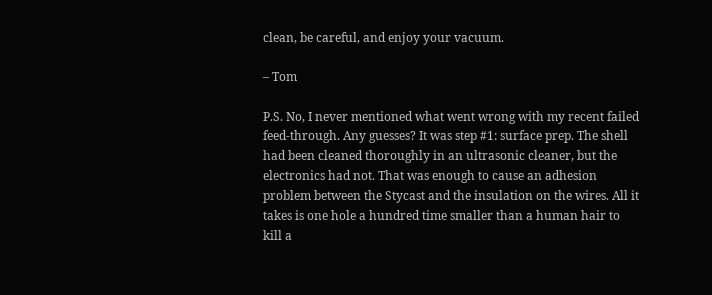clean, be careful, and enjoy your vacuum.

– Tom

P.S. No, I never mentioned what went wrong with my recent failed feed-through. Any guesses? It was step #1: surface prep. The shell had been cleaned thoroughly in an ultrasonic cleaner, but the electronics had not. That was enough to cause an adhesion problem between the Stycast and the insulation on the wires. All it takes is one hole a hundred time smaller than a human hair to kill a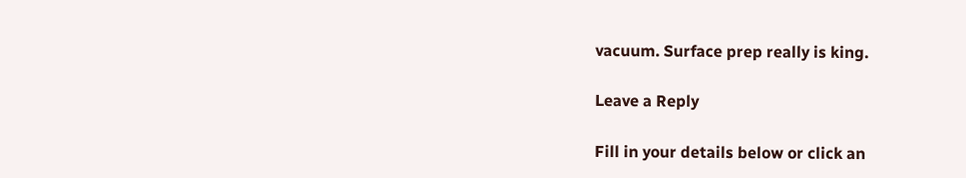vacuum. Surface prep really is king.

Leave a Reply

Fill in your details below or click an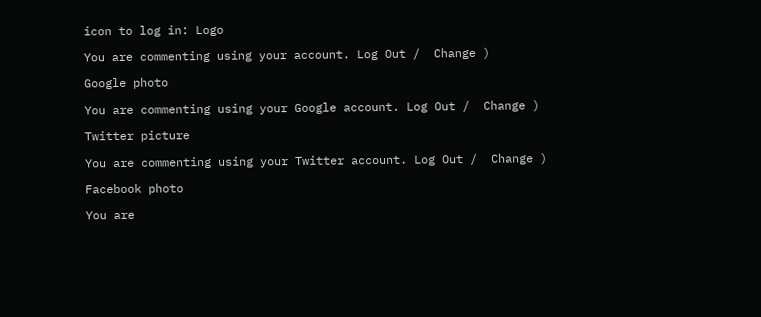icon to log in: Logo

You are commenting using your account. Log Out /  Change )

Google photo

You are commenting using your Google account. Log Out /  Change )

Twitter picture

You are commenting using your Twitter account. Log Out /  Change )

Facebook photo

You are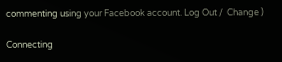commenting using your Facebook account. Log Out /  Change )

Connecting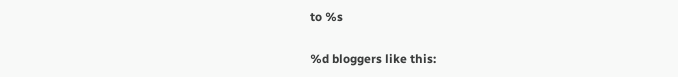to %s

%d bloggers like this: